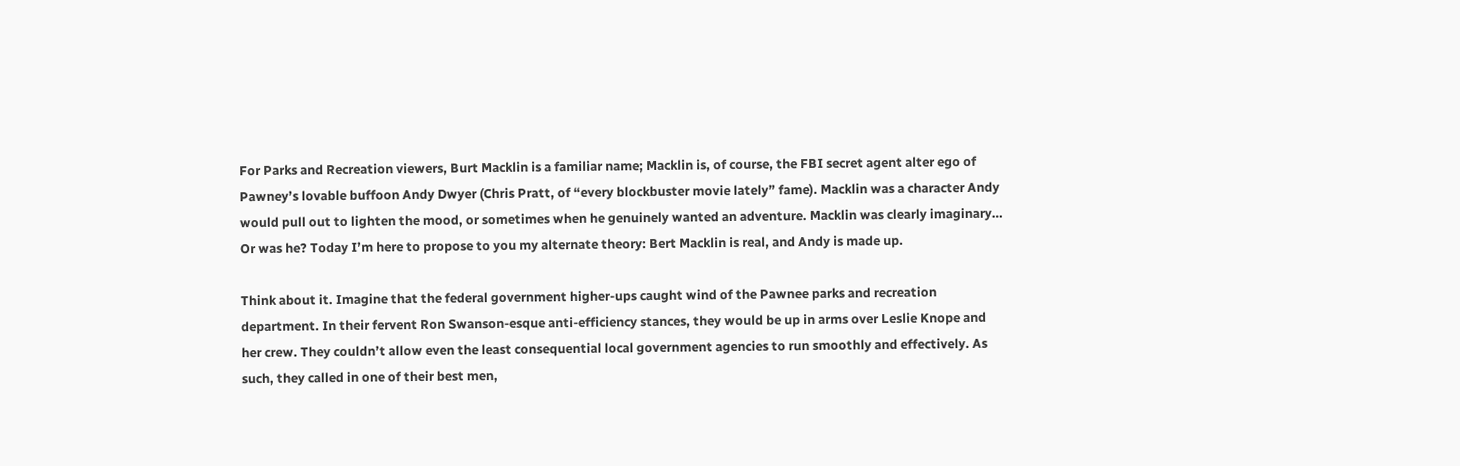For Parks and Recreation viewers, Burt Macklin is a familiar name; Macklin is, of course, the FBI secret agent alter ego of Pawney’s lovable buffoon Andy Dwyer (Chris Pratt, of “every blockbuster movie lately” fame). Macklin was a character Andy would pull out to lighten the mood, or sometimes when he genuinely wanted an adventure. Macklin was clearly imaginary… Or was he? Today I’m here to propose to you my alternate theory: Bert Macklin is real, and Andy is made up.

Think about it. Imagine that the federal government higher-ups caught wind of the Pawnee parks and recreation department. In their fervent Ron Swanson-esque anti-efficiency stances, they would be up in arms over Leslie Knope and her crew. They couldn’t allow even the least consequential local government agencies to run smoothly and effectively. As such, they called in one of their best men,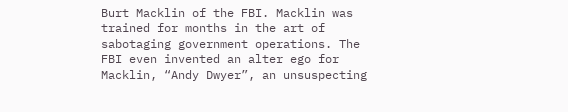Burt Macklin of the FBI. Macklin was trained for months in the art of sabotaging government operations. The FBI even invented an alter ego for Macklin, “Andy Dwyer”, an unsuspecting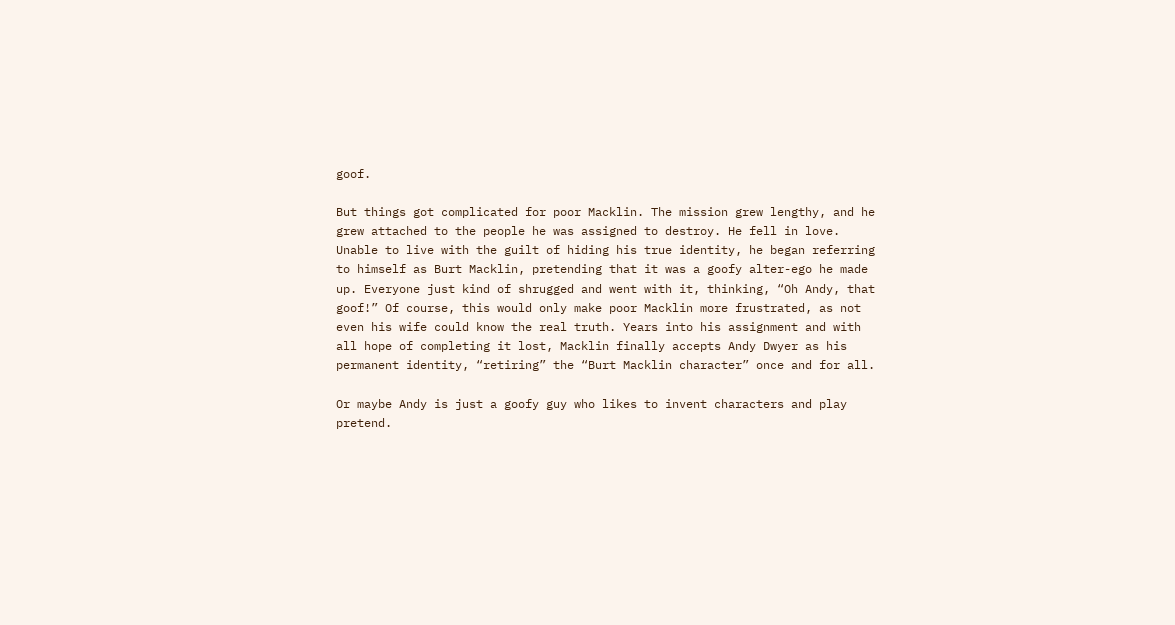goof.

But things got complicated for poor Macklin. The mission grew lengthy, and he grew attached to the people he was assigned to destroy. He fell in love. Unable to live with the guilt of hiding his true identity, he began referring to himself as Burt Macklin, pretending that it was a goofy alter-ego he made up. Everyone just kind of shrugged and went with it, thinking, “Oh Andy, that goof!” Of course, this would only make poor Macklin more frustrated, as not even his wife could know the real truth. Years into his assignment and with all hope of completing it lost, Macklin finally accepts Andy Dwyer as his permanent identity, “retiring” the “Burt Macklin character” once and for all.

Or maybe Andy is just a goofy guy who likes to invent characters and play pretend.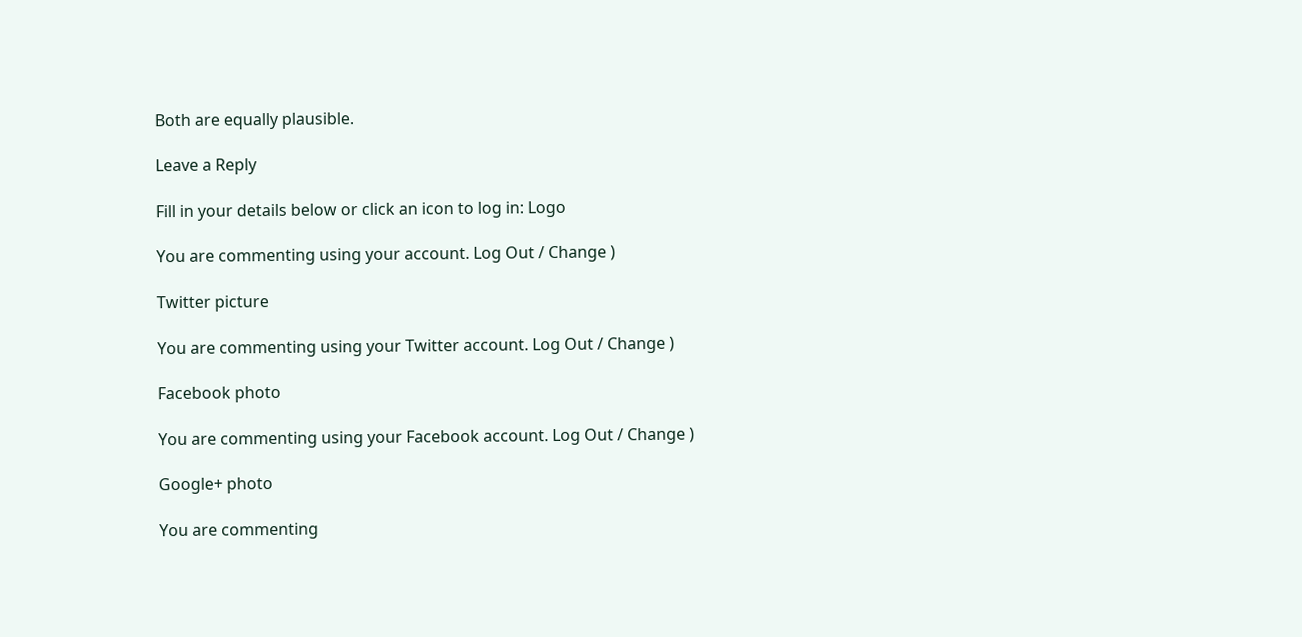Both are equally plausible.

Leave a Reply

Fill in your details below or click an icon to log in: Logo

You are commenting using your account. Log Out / Change )

Twitter picture

You are commenting using your Twitter account. Log Out / Change )

Facebook photo

You are commenting using your Facebook account. Log Out / Change )

Google+ photo

You are commenting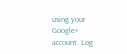using your Google+ account. Log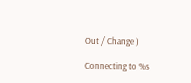Out / Change )

Connecting to %s